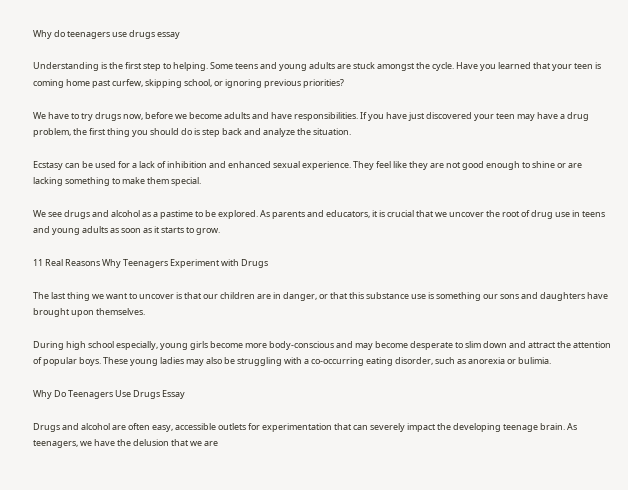Why do teenagers use drugs essay

Understanding is the first step to helping. Some teens and young adults are stuck amongst the cycle. Have you learned that your teen is coming home past curfew, skipping school, or ignoring previous priorities?

We have to try drugs now, before we become adults and have responsibilities. If you have just discovered your teen may have a drug problem, the first thing you should do is step back and analyze the situation.

Ecstasy can be used for a lack of inhibition and enhanced sexual experience. They feel like they are not good enough to shine or are lacking something to make them special.

We see drugs and alcohol as a pastime to be explored. As parents and educators, it is crucial that we uncover the root of drug use in teens and young adults as soon as it starts to grow.

11 Real Reasons Why Teenagers Experiment with Drugs

The last thing we want to uncover is that our children are in danger, or that this substance use is something our sons and daughters have brought upon themselves.

During high school especially, young girls become more body-conscious and may become desperate to slim down and attract the attention of popular boys. These young ladies may also be struggling with a co-occurring eating disorder, such as anorexia or bulimia.

Why Do Teenagers Use Drugs Essay

Drugs and alcohol are often easy, accessible outlets for experimentation that can severely impact the developing teenage brain. As teenagers, we have the delusion that we are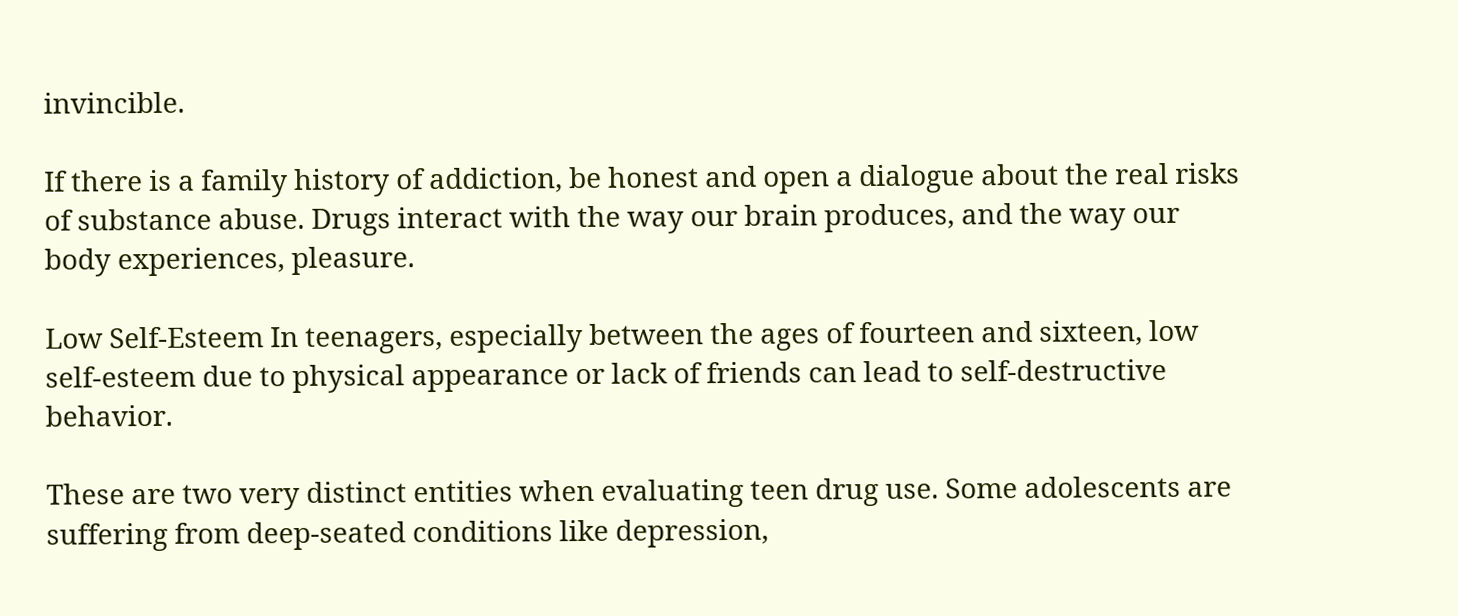invincible.

If there is a family history of addiction, be honest and open a dialogue about the real risks of substance abuse. Drugs interact with the way our brain produces, and the way our body experiences, pleasure.

Low Self-Esteem In teenagers, especially between the ages of fourteen and sixteen, low self-esteem due to physical appearance or lack of friends can lead to self-destructive behavior.

These are two very distinct entities when evaluating teen drug use. Some adolescents are suffering from deep-seated conditions like depression,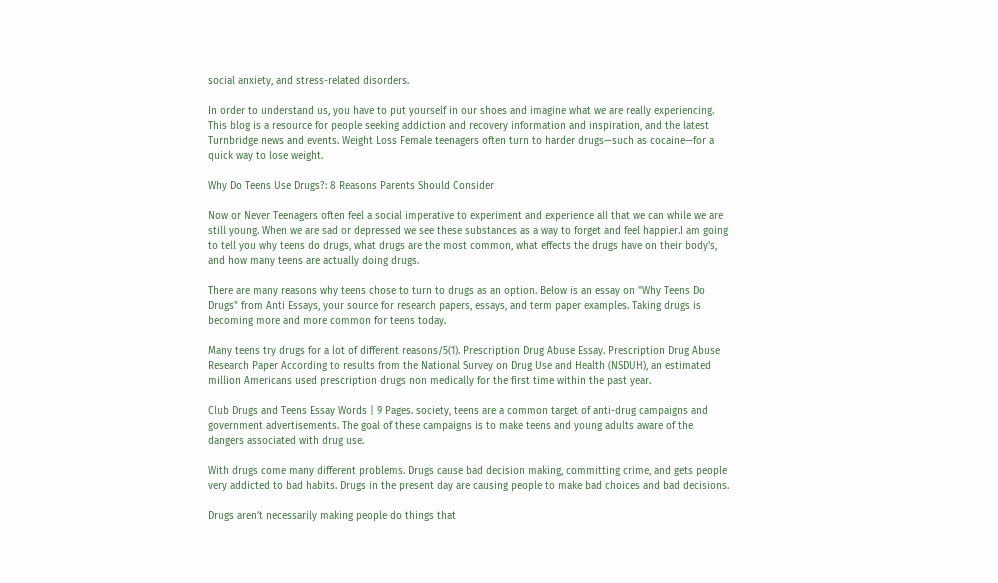social anxiety, and stress-related disorders.

In order to understand us, you have to put yourself in our shoes and imagine what we are really experiencing. This blog is a resource for people seeking addiction and recovery information and inspiration, and the latest Turnbridge news and events. Weight Loss Female teenagers often turn to harder drugs—such as cocaine—for a quick way to lose weight.

Why Do Teens Use Drugs?: 8 Reasons Parents Should Consider

Now or Never Teenagers often feel a social imperative to experiment and experience all that we can while we are still young. When we are sad or depressed we see these substances as a way to forget and feel happier.I am going to tell you why teens do drugs, what drugs are the most common, what effects the drugs have on their body's, and how many teens are actually doing drugs.

There are many reasons why teens chose to turn to drugs as an option. Below is an essay on "Why Teens Do Drugs" from Anti Essays, your source for research papers, essays, and term paper examples. Taking drugs is becoming more and more common for teens today.

Many teens try drugs for a lot of different reasons/5(1). Prescription Drug Abuse Essay. Prescription Drug Abuse Research Paper According to results from the National Survey on Drug Use and Health (NSDUH), an estimated million Americans used prescription drugs non medically for the first time within the past year.

Club Drugs and Teens Essay Words | 9 Pages. society, teens are a common target of anti-drug campaigns and government advertisements. The goal of these campaigns is to make teens and young adults aware of the dangers associated with drug use.

With drugs come many different problems. Drugs cause bad decision making, committing crime, and gets people very addicted to bad habits. Drugs in the present day are causing people to make bad choices and bad decisions.

Drugs aren’t necessarily making people do things that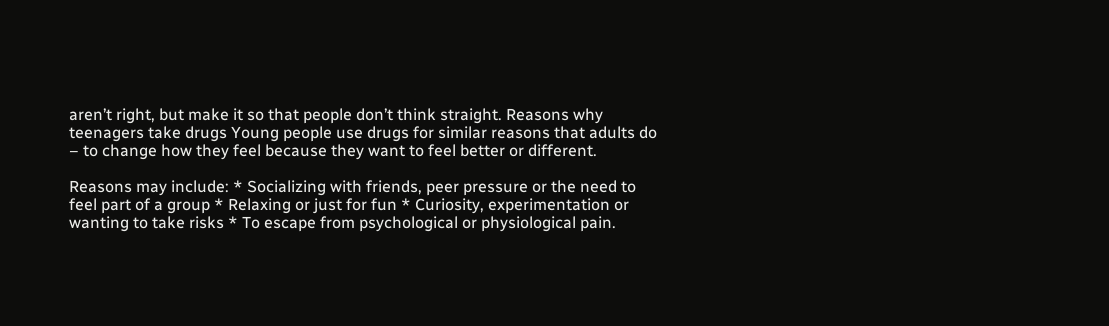aren’t right, but make it so that people don’t think straight. Reasons why teenagers take drugs Young people use drugs for similar reasons that adults do – to change how they feel because they want to feel better or different.

Reasons may include: * Socializing with friends, peer pressure or the need to feel part of a group * Relaxing or just for fun * Curiosity, experimentation or wanting to take risks * To escape from psychological or physiological pain.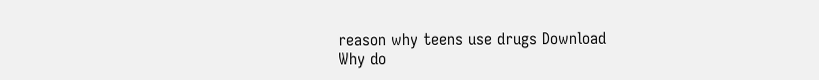reason why teens use drugs Download
Why do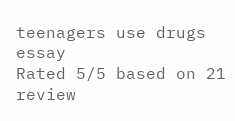teenagers use drugs essay
Rated 5/5 based on 21 review